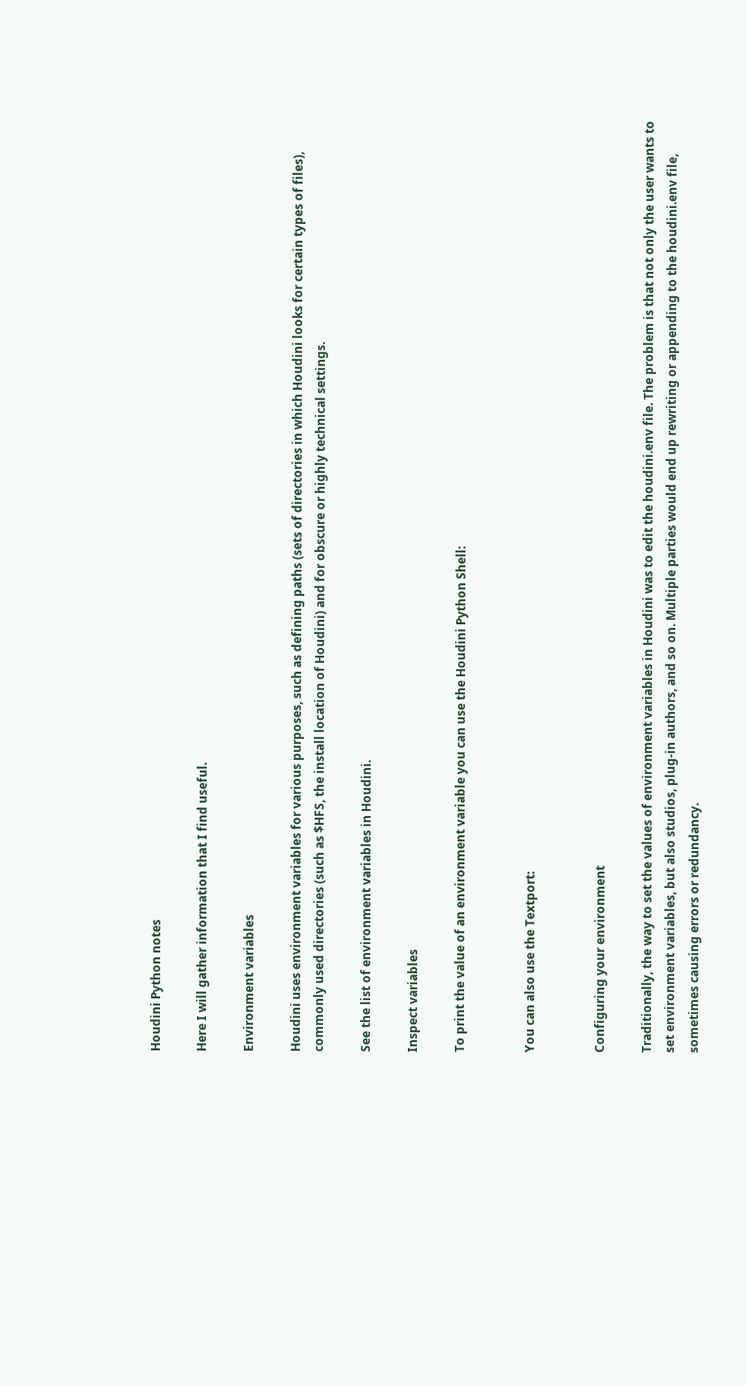Houdini Python notes

Here I will gather information that I find useful.

Environment variables

Houdini uses environment variables for various purposes, such as defining paths (sets of directories in which Houdini looks for certain types of files), commonly used directories (such as $HFS, the install location of Houdini) and for obscure or highly technical settings.

See the list of environment variables in Houdini.

Inspect variables

To print the value of an environment variable you can use the Houdini Python Shell:


You can also use the Textport:


Configuring your environment

Traditionally, the way to set the values of environment variables in Houdini was to edit the houdini.env file. The problem is that not only the user wants to set environment variables, but also studios, plug-in authors, and so on. Multiple parties would end up rewriting or appending to the houdini.env file, sometimes causing errors or redundancy.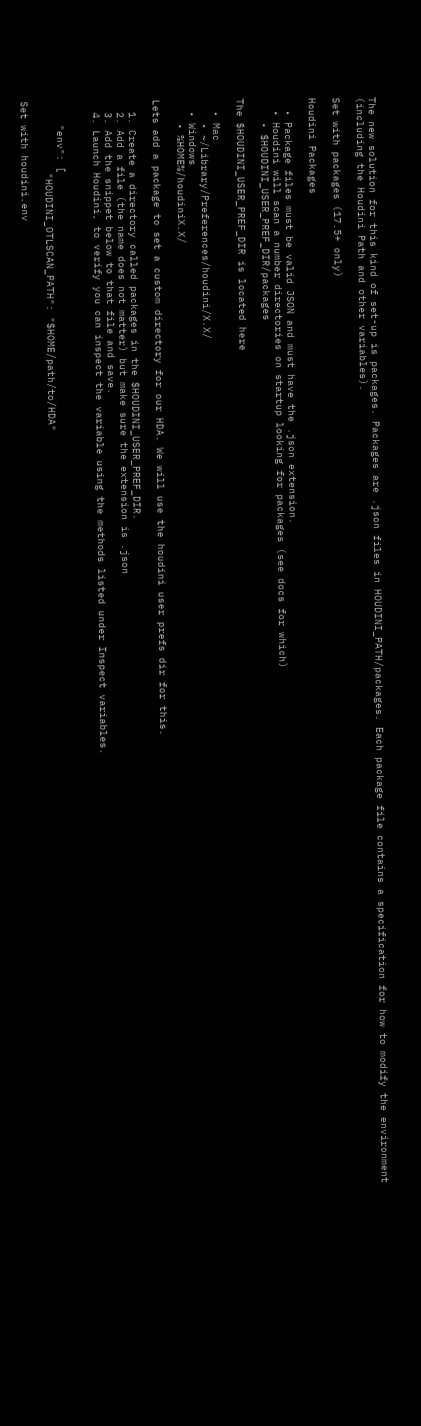The new solution for this kind of set-up is packages. Packages are .json files in HOUDINI_PATH/packages. Each package file contains a specification for how to modify the environment (including the Houdini Path and other variables).

Set with packages (17.5+ only)

Houdini Packages

  • Package files must be valid JSON and must have the .json extension.
  • Houdini will scan a number directories on startup looking for packages (see docs for which)
    • $HOUDINI_USER_PREF_DIR/packages

The $HOUDINI_USER_PREF_DIR is located here

  • Mac
    • ~/Library/Preferences/houdini/X.X/
  • Windows
    • %HOME%/houdiniX.X/

Lets add a package to set a custom directory for our HDA. We will use the houdini user prefs dir for this.

  1. Create a directory called packages in the $HOUDINI_USER_PREF_DIR.
  2. Add a file (the name does not matter) but make sure the extension is .json
  3. Add the snippet below to that file and save.
  4. Launch Houdini, to verify you can inspect the variable using the methods listed under Inspect variables.


    "env": [
            "HOUDINI_OTLSCAN_PATH": "$HOME/path/to/HDA"

Set with houdini.env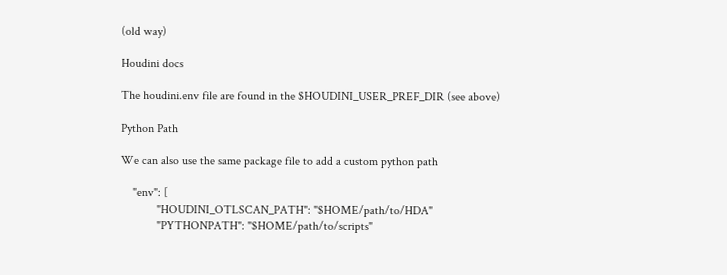(old way)

Houdini docs

The houdini.env file are found in the $HOUDINI_USER_PREF_DIR (see above)

Python Path

We can also use the same package file to add a custom python path

    "env": [
            "HOUDINI_OTLSCAN_PATH": "$HOME/path/to/HDA"
            "PYTHONPATH": "$HOME/path/to/scripts"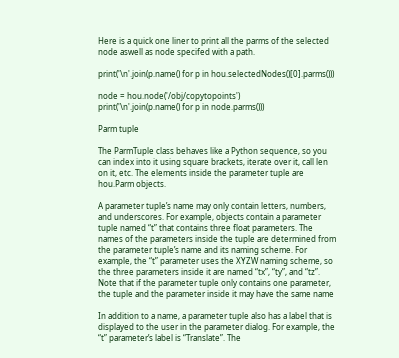Here is a quick one liner to print all the parms of the selected node aswell as node specifed with a path.

print('\n'.join(p.name() for p in hou.selectedNodes()[0].parms()))

node = hou.node('/obj/copytopoints')
print('\n'.join(p.name() for p in node.parms()))

Parm tuple

The ParmTuple class behaves like a Python sequence, so you can index into it using square brackets, iterate over it, call len on it, etc. The elements inside the parameter tuple are hou.Parm objects.

A parameter tuple’s name may only contain letters, numbers, and underscores. For example, objects contain a parameter tuple named “t” that contains three float parameters. The names of the parameters inside the tuple are determined from the parameter tuple’s name and its naming scheme. For example, the “t” parameter uses the XYZW naming scheme, so the three parameters inside it are named “tx”, “ty”, and “tz”. Note that if the parameter tuple only contains one parameter, the tuple and the parameter inside it may have the same name

In addition to a name, a parameter tuple also has a label that is displayed to the user in the parameter dialog. For example, the “t” parameter’s label is “Translate”. The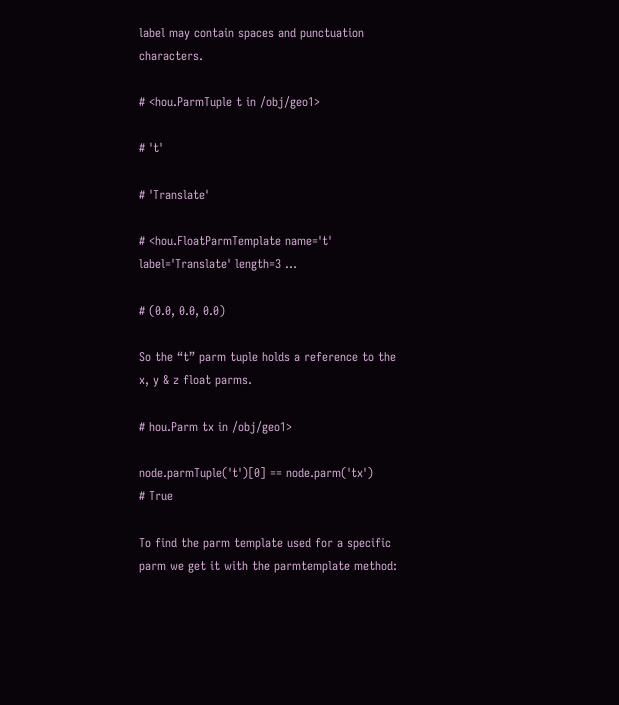label may contain spaces and punctuation characters.

# <hou.ParmTuple t in /obj/geo1>

# 't'

# 'Translate'

# <hou.FloatParmTemplate name='t' label='Translate' length=3 ...

# (0.0, 0.0, 0.0)

So the “t” parm tuple holds a reference to the x, y & z float parms.

# hou.Parm tx in /obj/geo1>

node.parmTuple('t')[0] == node.parm('tx')
# True

To find the parm template used for a specific parm we get it with the parmtemplate method: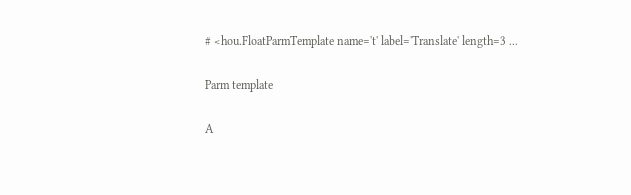# <hou.FloatParmTemplate name='t' label='Translate' length=3 ...

Parm template

A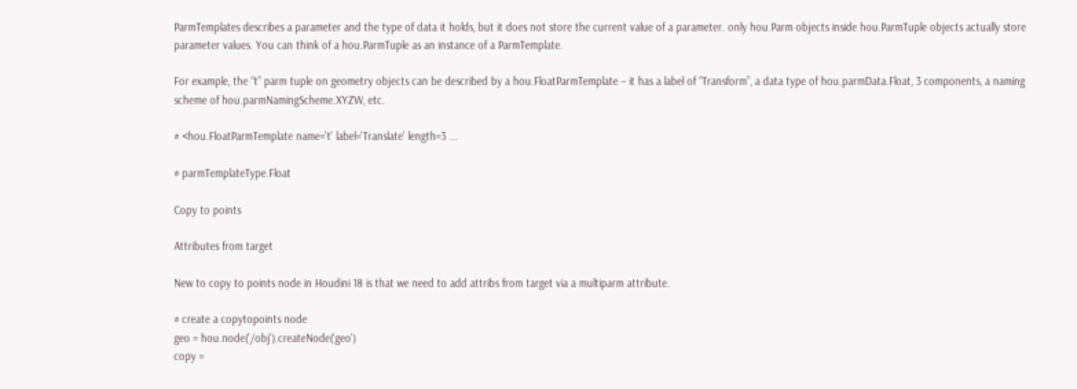ParmTemplates describes a parameter and the type of data it holds, but it does not store the current value of a parameter. only hou.Parm objects inside hou.ParmTuple objects actually store parameter values. You can think of a hou.ParmTuple as an instance of a ParmTemplate.

For example, the “t” parm tuple on geometry objects can be described by a hou.FloatParmTemplate – it has a label of “Transform”, a data type of hou.parmData.Float, 3 components, a naming scheme of hou.parmNamingScheme.XYZW, etc.

# <hou.FloatParmTemplate name='t' label='Translate' length=3 ...

# parmTemplateType.Float

Copy to points

Attributes from target

New to copy to points node in Houdini 18 is that we need to add attribs from target via a multiparm attribute.

# create a copytopoints node
geo = hou.node('/obj').createNode('geo')
copy =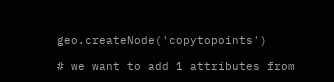geo.createNode('copytopoints')

# we want to add 1 attributes from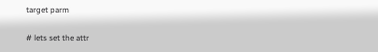target parm

# lets set the attr